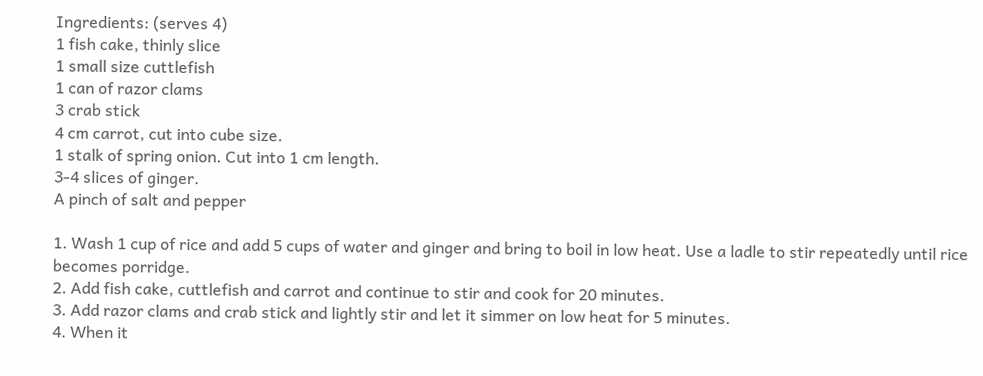Ingredients: (serves 4)
1 fish cake, thinly slice
1 small size cuttlefish
1 can of razor clams
3 crab stick
4 cm carrot, cut into cube size.
1 stalk of spring onion. Cut into 1 cm length.
3-4 slices of ginger.
A pinch of salt and pepper

1. Wash 1 cup of rice and add 5 cups of water and ginger and bring to boil in low heat. Use a ladle to stir repeatedly until rice becomes porridge.
2. Add fish cake, cuttlefish and carrot and continue to stir and cook for 20 minutes.
3. Add razor clams and crab stick and lightly stir and let it simmer on low heat for 5 minutes.
4. When it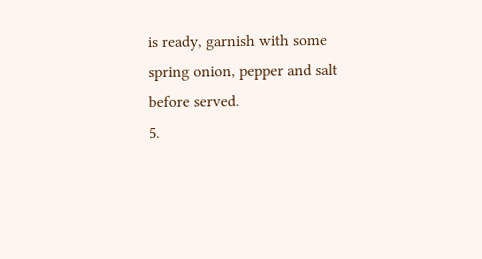is ready, garnish with some spring onion, pepper and salt before served.
5.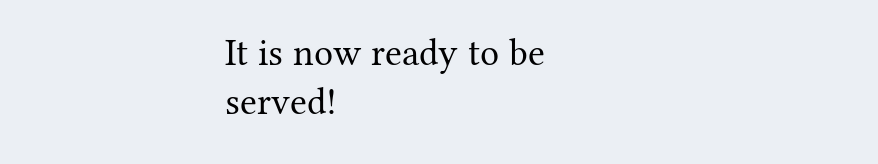It is now ready to be served!